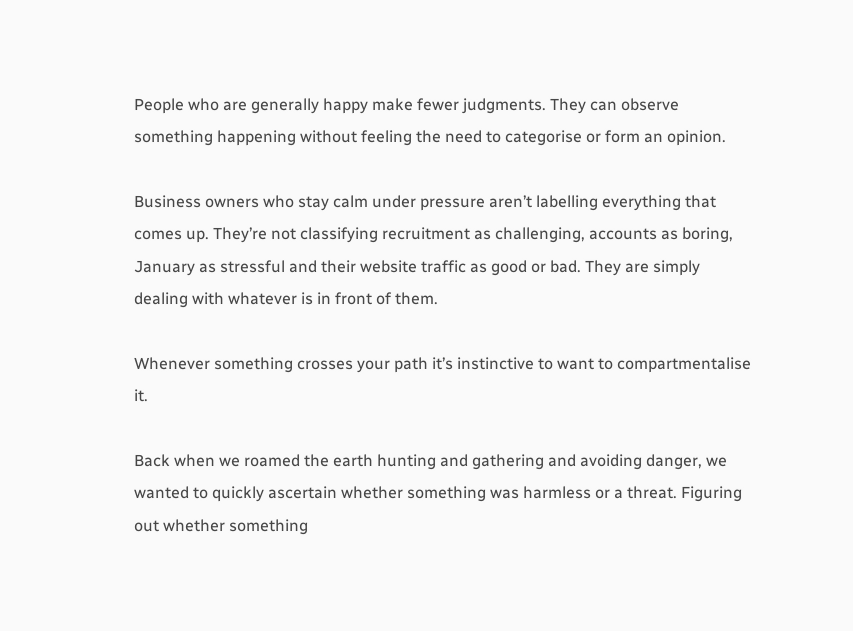People who are generally happy make fewer judgments. They can observe something happening without feeling the need to categorise or form an opinion.

Business owners who stay calm under pressure aren’t labelling everything that comes up. They’re not classifying recruitment as challenging, accounts as boring, January as stressful and their website traffic as good or bad. They are simply dealing with whatever is in front of them.

Whenever something crosses your path it’s instinctive to want to compartmentalise it.

Back when we roamed the earth hunting and gathering and avoiding danger, we wanted to quickly ascertain whether something was harmless or a threat. Figuring out whether something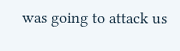was going to attack us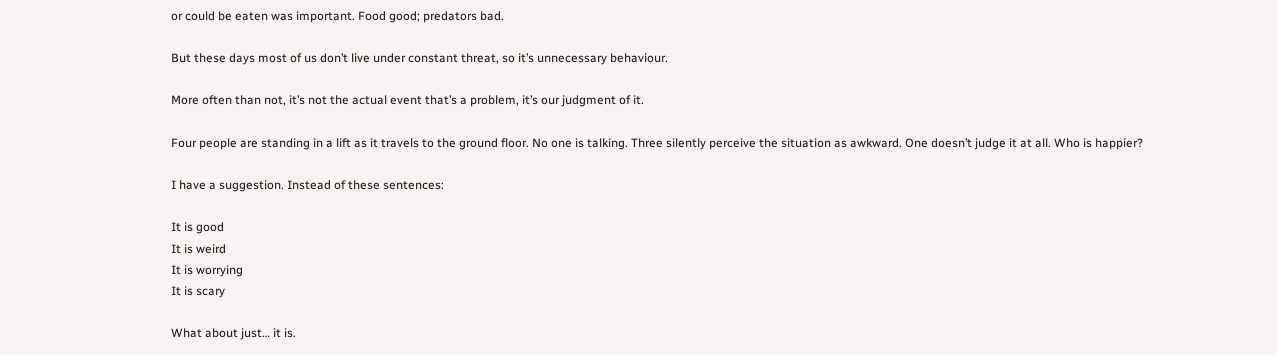or could be eaten was important. Food good; predators bad.

But these days most of us don’t live under constant threat, so it’s unnecessary behaviour.

More often than not, it’s not the actual event that’s a problem, it’s our judgment of it.

Four people are standing in a lift as it travels to the ground floor. No one is talking. Three silently perceive the situation as awkward. One doesn’t judge it at all. Who is happier?

I have a suggestion. Instead of these sentences:

It is good
It is weird
It is worrying
It is scary

What about just… it is.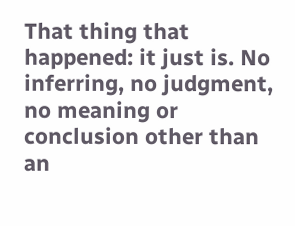That thing that happened: it just is. No inferring, no judgment, no meaning or conclusion other than an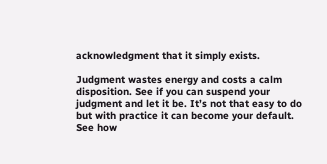acknowledgment that it simply exists.

Judgment wastes energy and costs a calm disposition. See if you can suspend your judgment and let it be. It’s not that easy to do but with practice it can become your default. See how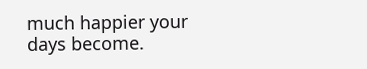much happier your days become.